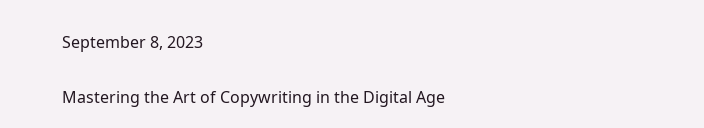September 8, 2023

Mastering the Art of Copywriting in the Digital Age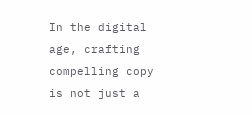In the digital age, crafting compelling copy is not just a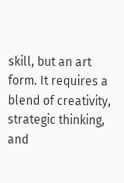skill, but an art form. It requires a blend of creativity, strategic thinking, and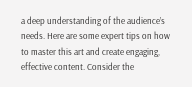a deep understanding of the audience’s needs. Here are some expert tips on how to master this art and create engaging, effective content. Consider the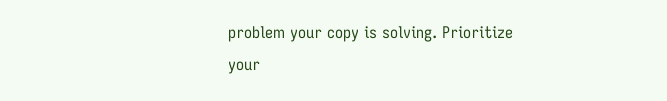problem your copy is solving. Prioritize your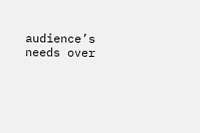audience’s needs over